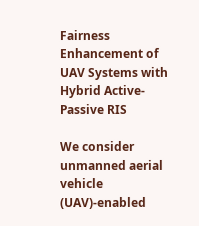Fairness Enhancement of UAV Systems with Hybrid Active-Passive RIS

We consider unmanned aerial vehicle (UAV)-enabled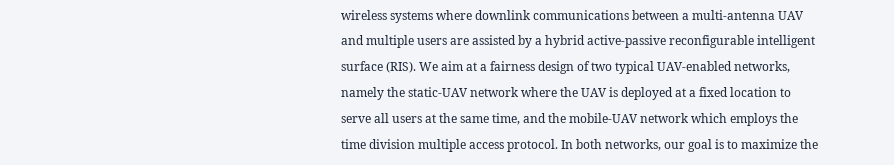wireless systems where downlink communications between a multi-antenna UAV and multiple users are assisted by a hybrid active-passive reconfigurable intelligent surface (RIS). We aim at a fairness design of two typical UAV-enabled networks, namely the static-UAV network where the UAV is deployed at a fixed location to serve all users at the same time, and the mobile-UAV network which employs the time division multiple access protocol. In both networks, our goal is to maximize the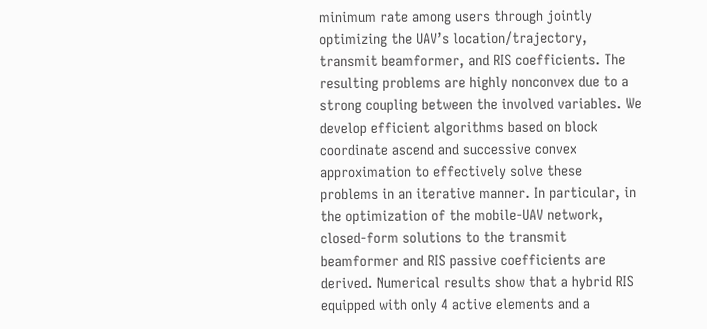minimum rate among users through jointly optimizing the UAV’s location/trajectory, transmit beamformer, and RIS coefficients. The resulting problems are highly nonconvex due to a strong coupling between the involved variables. We develop efficient algorithms based on block coordinate ascend and successive convex approximation to effectively solve these problems in an iterative manner. In particular, in the optimization of the mobile-UAV network, closed-form solutions to the transmit beamformer and RIS passive coefficients are derived. Numerical results show that a hybrid RIS equipped with only 4 active elements and a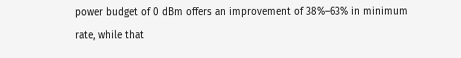power budget of 0 dBm offers an improvement of 38%–63% in minimum rate, while that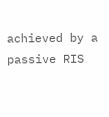achieved by a passive RIS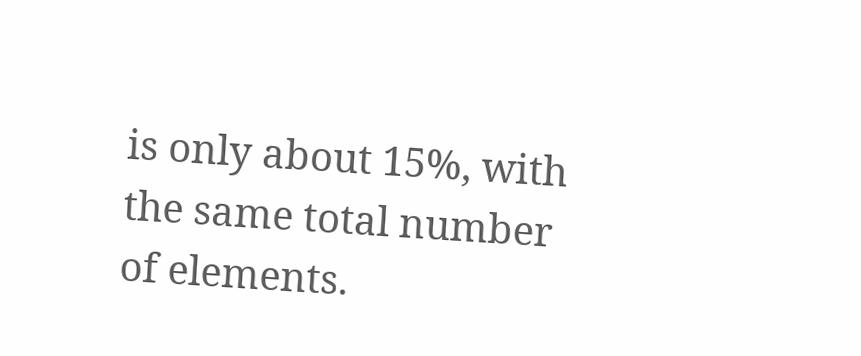is only about 15%, with the same total number of elements.